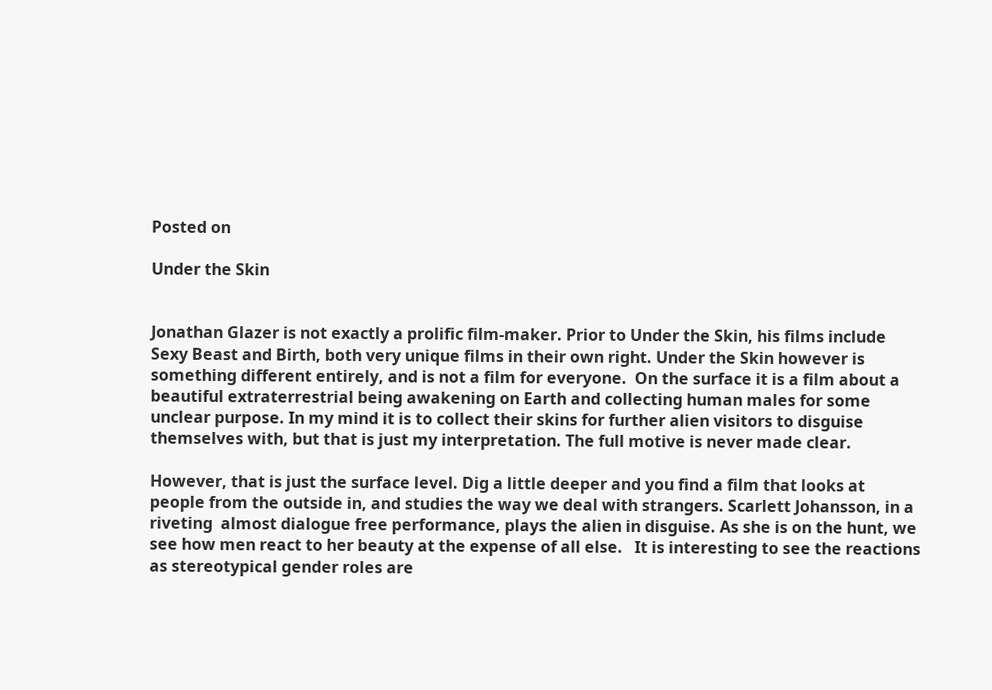Posted on

Under the Skin


Jonathan Glazer is not exactly a prolific film-maker. Prior to Under the Skin, his films include Sexy Beast and Birth, both very unique films in their own right. Under the Skin however is something different entirely, and is not a film for everyone.  On the surface it is a film about a beautiful extraterrestrial being awakening on Earth and collecting human males for some unclear purpose. In my mind it is to collect their skins for further alien visitors to disguise themselves with, but that is just my interpretation. The full motive is never made clear.

However, that is just the surface level. Dig a little deeper and you find a film that looks at people from the outside in, and studies the way we deal with strangers. Scarlett Johansson, in a riveting  almost dialogue free performance, plays the alien in disguise. As she is on the hunt, we see how men react to her beauty at the expense of all else.   It is interesting to see the reactions as stereotypical gender roles are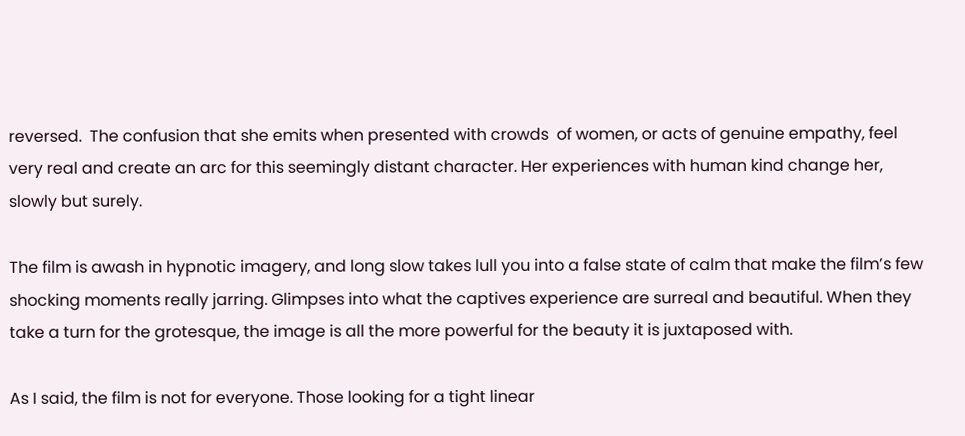reversed.  The confusion that she emits when presented with crowds  of women, or acts of genuine empathy, feel very real and create an arc for this seemingly distant character. Her experiences with human kind change her, slowly but surely.

The film is awash in hypnotic imagery, and long slow takes lull you into a false state of calm that make the film’s few shocking moments really jarring. Glimpses into what the captives experience are surreal and beautiful. When they take a turn for the grotesque, the image is all the more powerful for the beauty it is juxtaposed with.

As I said, the film is not for everyone. Those looking for a tight linear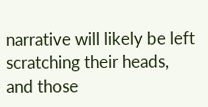narrative will likely be left scratching their heads, and those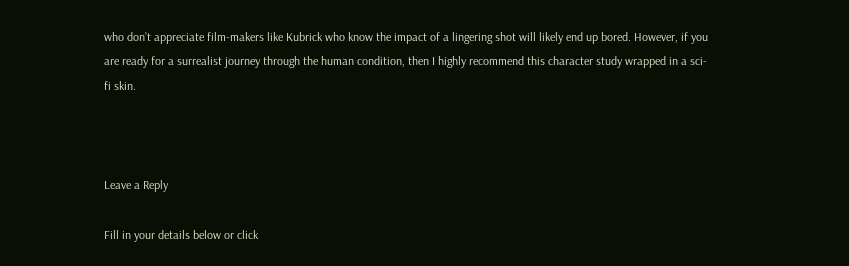who don’t appreciate film-makers like Kubrick who know the impact of a lingering shot will likely end up bored. However, if you are ready for a surrealist journey through the human condition, then I highly recommend this character study wrapped in a sci-fi skin.



Leave a Reply

Fill in your details below or click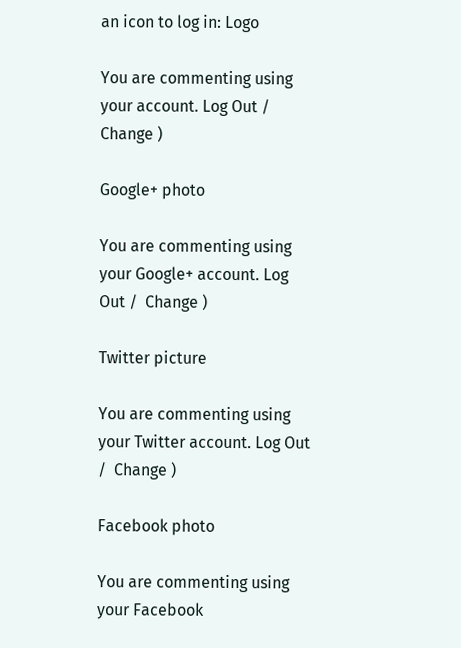an icon to log in: Logo

You are commenting using your account. Log Out /  Change )

Google+ photo

You are commenting using your Google+ account. Log Out /  Change )

Twitter picture

You are commenting using your Twitter account. Log Out /  Change )

Facebook photo

You are commenting using your Facebook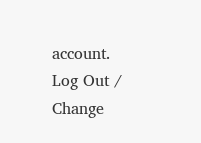account. Log Out /  Change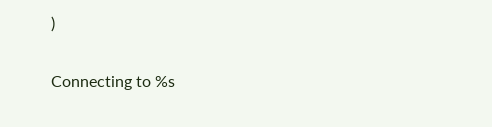)


Connecting to %s